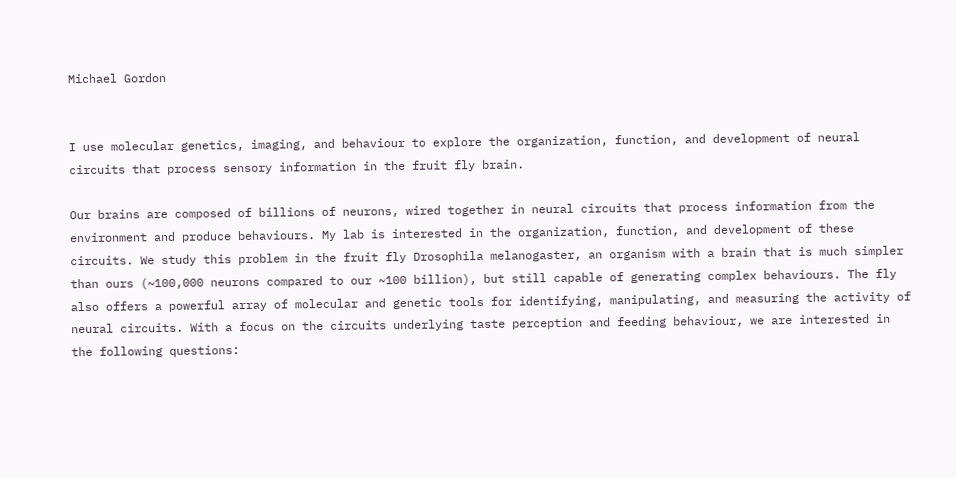Michael Gordon


I use molecular genetics, imaging, and behaviour to explore the organization, function, and development of neural circuits that process sensory information in the fruit fly brain.

Our brains are composed of billions of neurons, wired together in neural circuits that process information from the environment and produce behaviours. My lab is interested in the organization, function, and development of these circuits. We study this problem in the fruit fly Drosophila melanogaster, an organism with a brain that is much simpler than ours (~100,000 neurons compared to our ~100 billion), but still capable of generating complex behaviours. The fly also offers a powerful array of molecular and genetic tools for identifying, manipulating, and measuring the activity of neural circuits. With a focus on the circuits underlying taste perception and feeding behaviour, we are interested in the following questions: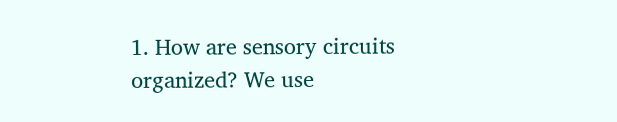1. How are sensory circuits organized? We use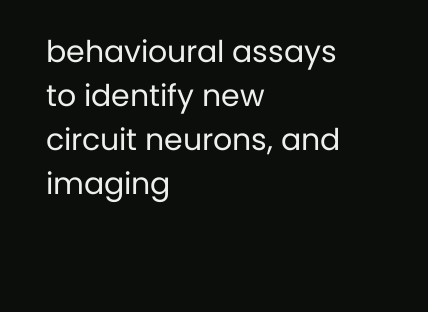behavioural assays to identify new circuit neurons, and imaging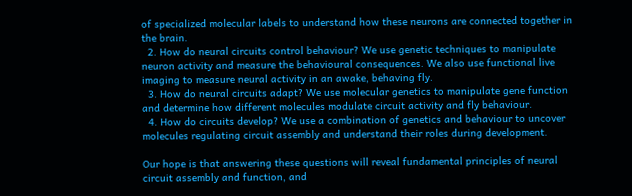of specialized molecular labels to understand how these neurons are connected together in the brain.
  2. How do neural circuits control behaviour? We use genetic techniques to manipulate neuron activity and measure the behavioural consequences. We also use functional live imaging to measure neural activity in an awake, behaving fly.
  3. How do neural circuits adapt? We use molecular genetics to manipulate gene function and determine how different molecules modulate circuit activity and fly behaviour.
  4. How do circuits develop? We use a combination of genetics and behaviour to uncover molecules regulating circuit assembly and understand their roles during development.

Our hope is that answering these questions will reveal fundamental principles of neural circuit assembly and function, and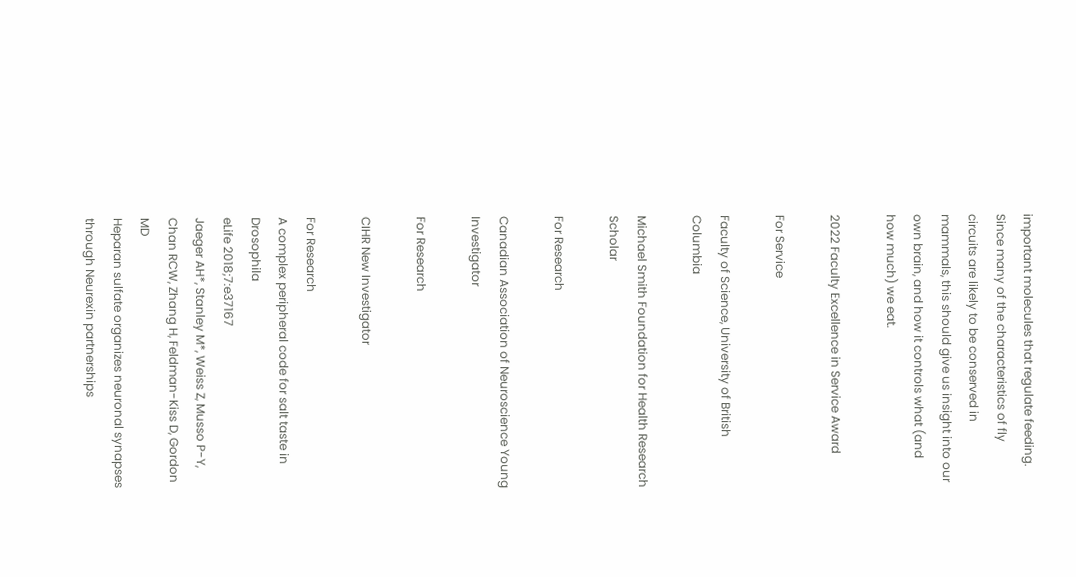important molecules that regulate feeding. Since many of the characteristics of fly circuits are likely to be conserved in mammals, this should give us insight into our own brain, and how it controls what (and how much) we eat.

2022 Faculty Excellence in Service Award

For Service

Faculty of Science, University of British Columbia

Michael Smith Foundation for Health Research Scholar

For Research

Canadian Association of Neuroscience Young Investigator

For Research

CIHR New Investigator

For Research
A complex peripheral code for salt taste in Drosophila
eLife 2018;7:e37167
Jaeger AH*, Stanley M*, Weiss Z, Musso P-Y, Chan RCW, Zhang H, Feldman-Kiss D, Gordon MD
Heparan sulfate organizes neuronal synapses through Neurexin partnerships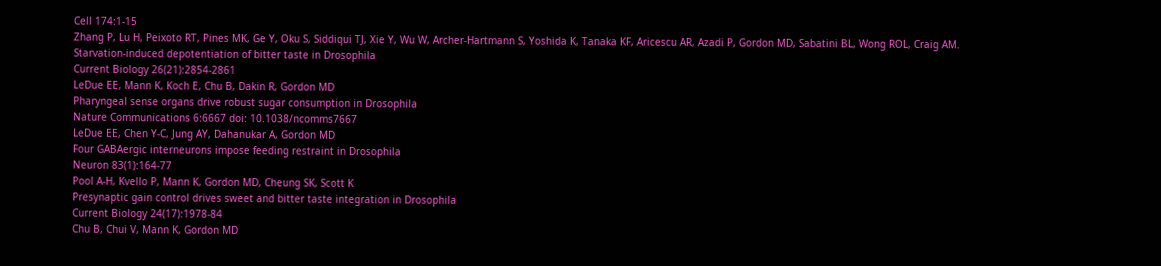Cell 174:1-15
Zhang P, Lu H, Peixoto RT, Pines MK, Ge Y, Oku S, Siddiqui TJ, Xie Y, Wu W, Archer-Hartmann S, Yoshida K, Tanaka KF, Aricescu AR, Azadi P, Gordon MD, Sabatini BL, Wong ROL, Craig AM.
Starvation-induced depotentiation of bitter taste in Drosophila
Current Biology 26(21):2854-2861
LeDue EE, Mann K, Koch E, Chu B, Dakin R, Gordon MD
Pharyngeal sense organs drive robust sugar consumption in Drosophila
Nature Communications 6:6667 doi: 10.1038/ncomms7667
LeDue EE, Chen Y-C, Jung AY, Dahanukar A, Gordon MD
Four GABAergic interneurons impose feeding restraint in Drosophila
Neuron 83(1):164-77
Pool A-H, Kvello P, Mann K, Gordon MD, Cheung SK, Scott K
Presynaptic gain control drives sweet and bitter taste integration in Drosophila
Current Biology 24(17):1978-84
Chu B, Chui V, Mann K, Gordon MD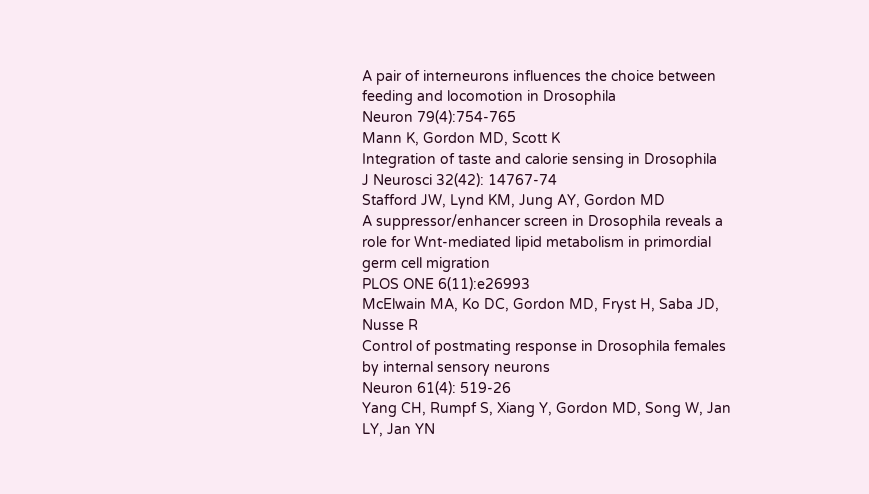A pair of interneurons influences the choice between feeding and locomotion in Drosophila
Neuron 79(4):754-765
Mann K, Gordon MD, Scott K
Integration of taste and calorie sensing in Drosophila
J Neurosci 32(42): 14767-74
Stafford JW, Lynd KM, Jung AY, Gordon MD
A suppressor/enhancer screen in Drosophila reveals a role for Wnt-mediated lipid metabolism in primordial germ cell migration
PLOS ONE 6(11):e26993
McElwain MA, Ko DC, Gordon MD, Fryst H, Saba JD, Nusse R
Control of postmating response in Drosophila females by internal sensory neurons
Neuron 61(4): 519-26
Yang CH, Rumpf S, Xiang Y, Gordon MD, Song W, Jan LY, Jan YN